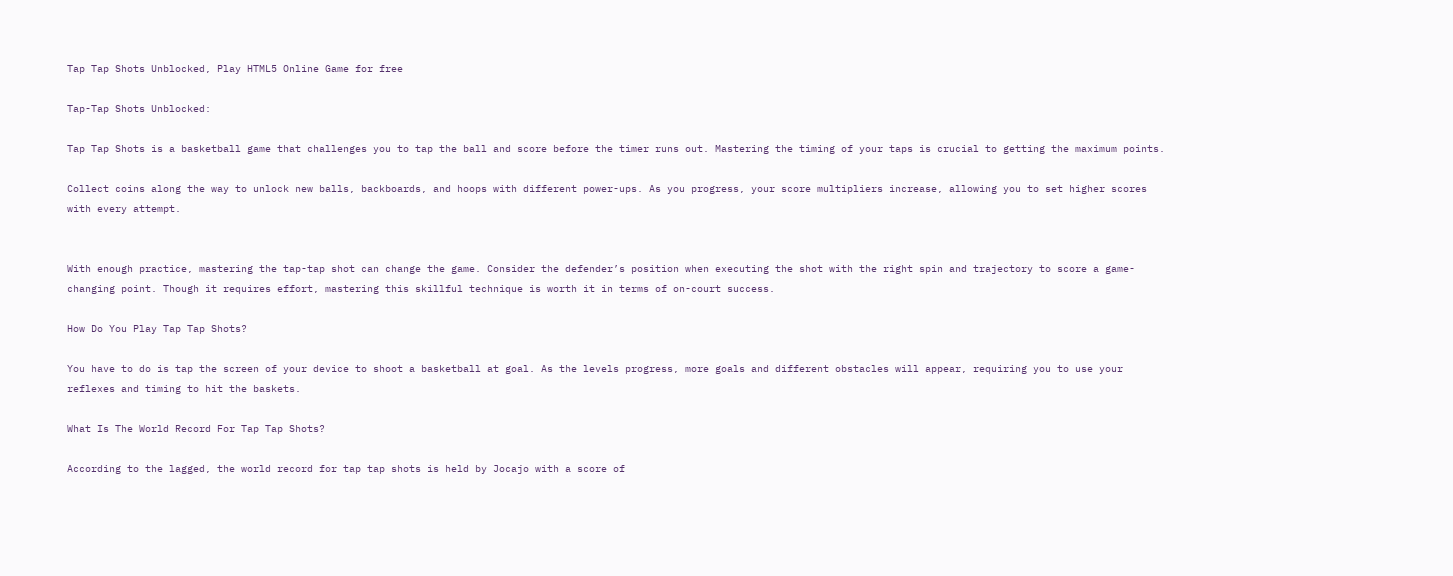Tap Tap Shots Unblocked, Play HTML5 Online Game for free

Tap-Tap Shots Unblocked:

Tap Tap Shots is a basketball game that challenges you to tap the ball and score before the timer runs out. Mastering the timing of your taps is crucial to getting the maximum points.

Collect coins along the way to unlock new balls, backboards, and hoops with different power-ups. As you progress, your score multipliers increase, allowing you to set higher scores with every attempt.


With enough practice, mastering the tap-tap shot can change the game. Consider the defender’s position when executing the shot with the right spin and trajectory to score a game-changing point. Though it requires effort, mastering this skillful technique is worth it in terms of on-court success.

How Do You Play Tap Tap Shots?

You have to do is tap the screen of your device to shoot a basketball at goal. As the levels progress, more goals and different obstacles will appear, requiring you to use your reflexes and timing to hit the baskets.

What Is The World Record For Tap Tap Shots?

According to the lagged, the world record for tap tap shots is held by Jocajo with a score of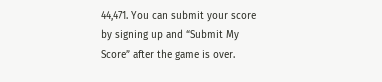44,471. You can submit your score by signing up and “Submit My Score” after the game is over.